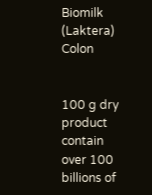Biomilk (Laktera) Colon


100 g dry product contain over 100 billions of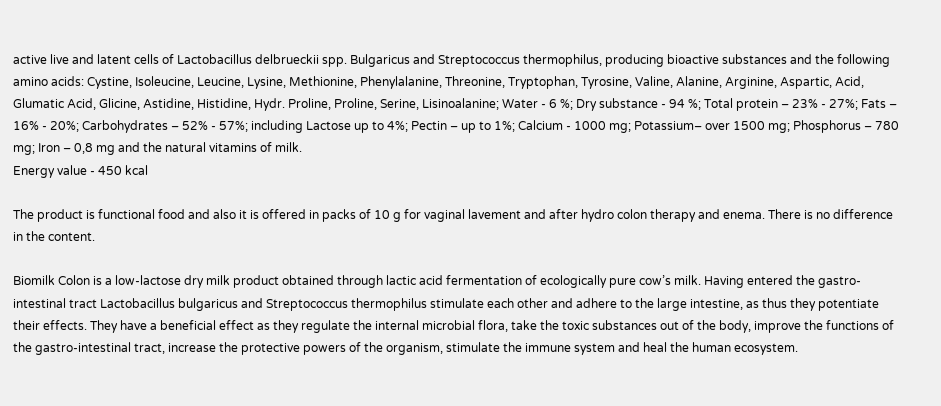active live and latent cells of Lactobacillus delbrueckii spp. Bulgaricus and Streptococcus thermophilus, producing bioactive substances and the following amino acids: Cystine, Isoleucine, Leucine, Lysine, Methionine, Phenylalanine, Threonine, Tryptophan, Tyrosine, Valine, Alanine, Arginine, Aspartic, Acid, Glumatic Acid, Glicine, Astidine, Histidine, Hydr. Proline, Proline, Serine, Lisinoalanine; Water - 6 %; Dry substance - 94 %; Total protein – 23% - 27%; Fats – 16% - 20%; Carbohydrates – 52% - 57%; including Lactose up to 4%; Pectin – up to 1%; Calcium - 1000 mg; Potassium– over 1500 mg; Phosphorus – 780 mg; Iron – 0,8 mg and the natural vitamins of milk.
Energy value - 450 kcal

The product is functional food and also it is offered in packs of 10 g for vaginal lavement and after hydro colon therapy and enema. There is no difference in the content.

Biomilk Colon is a low-lactose dry milk product obtained through lactic acid fermentation of ecologically pure cow’s milk. Having entered the gastro-intestinal tract Lactobacillus bulgaricus and Streptococcus thermophilus stimulate each other and adhere to the large intestine, as thus they potentiate their effects. They have a beneficial effect as they regulate the internal microbial flora, take the toxic substances out of the body, improve the functions of the gastro-intestinal tract, increase the protective powers of the organism, stimulate the immune system and heal the human ecosystem.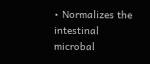• Normalizes the intestinal microbal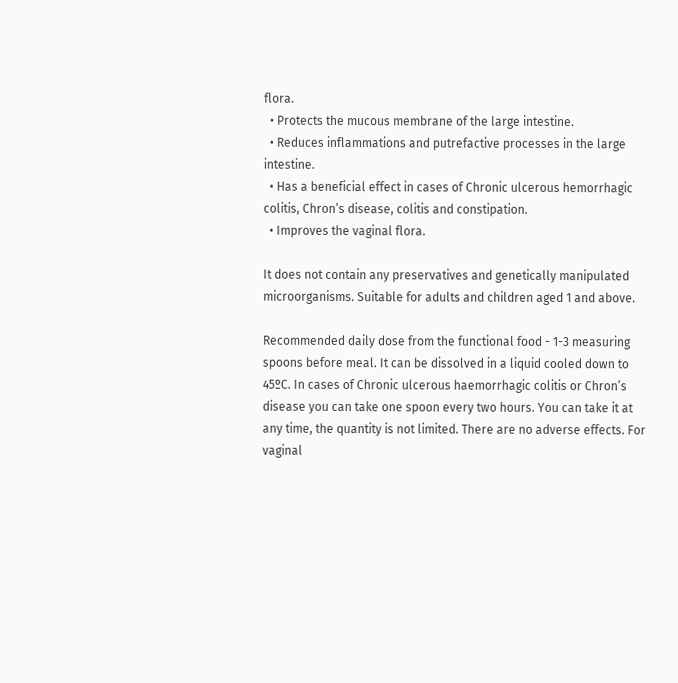flora.
  • Protects the mucous membrane of the large intestine.
  • Reduces inflammations and putrefactive processes in the large intestine.
  • Has a beneficial effect in cases of Chronic ulcerous hemorrhagic colitis, Chron’s disease, colitis and constipation.
  • Improves the vaginal flora.

It does not contain any preservatives and genetically manipulated microorganisms. Suitable for adults and children aged 1 and above.

Recommended daily dose from the functional food - 1-3 measuring spoons before meal. It can be dissolved in a liquid cooled down to 45ºC. In cases of Chronic ulcerous haemorrhagic colitis or Chron’s disease you can take one spoon every two hours. You can take it at any time, the quantity is not limited. There are no adverse effects. For vaginal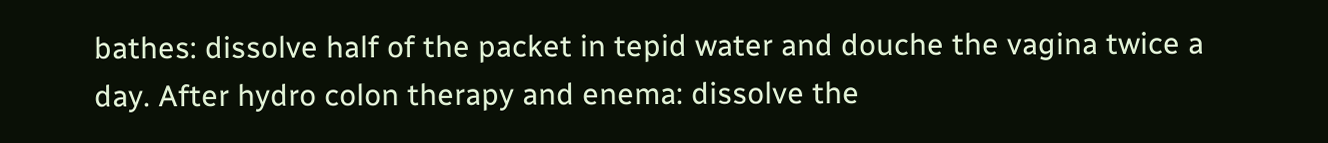bathes: dissolve half of the packet in tepid water and douche the vagina twice a day. After hydro colon therapy and enema: dissolve the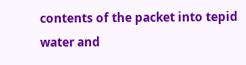contents of the packet into tepid water and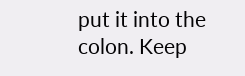put it into the colon. Keep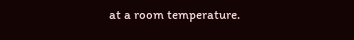at a room temperature.